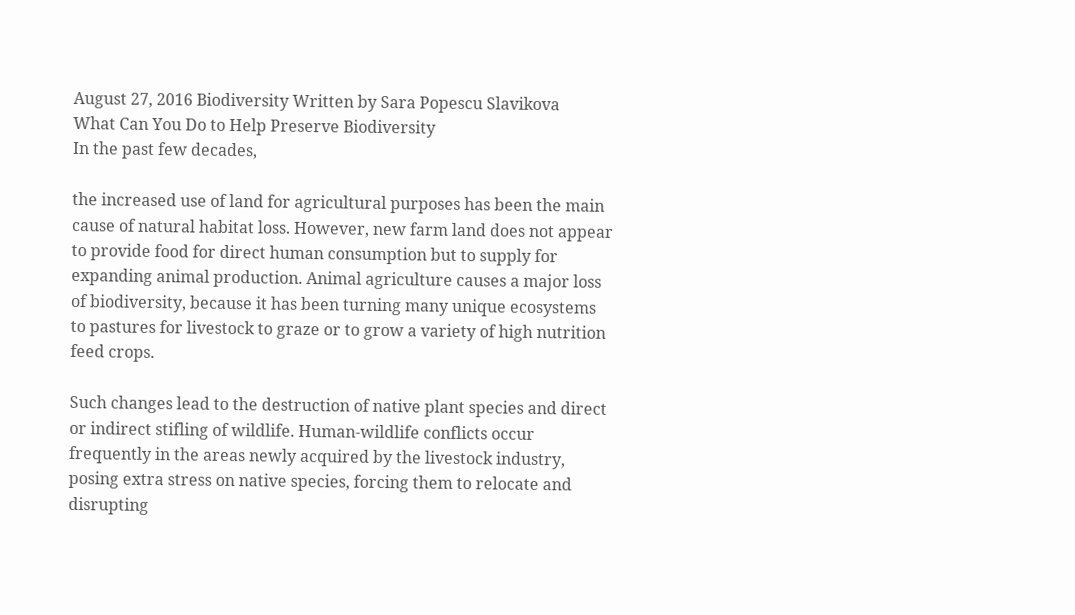August 27, 2016 Biodiversity Written by Sara Popescu Slavikova
What Can You Do to Help Preserve Biodiversity
In the past few decades,

the increased use of land for agricultural purposes has been the main cause of natural habitat loss. However, new farm land does not appear to provide food for direct human consumption but to supply for expanding animal production. Animal agriculture causes a major loss of biodiversity, because it has been turning many unique ecosystems to pastures for livestock to graze or to grow a variety of high nutrition feed crops.

Such changes lead to the destruction of native plant species and direct or indirect stifling of wildlife. Human-wildlife conflicts occur frequently in the areas newly acquired by the livestock industry, posing extra stress on native species, forcing them to relocate and disrupting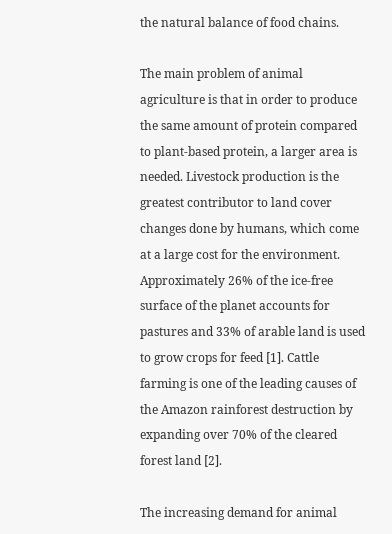the natural balance of food chains.

The main problem of animal agriculture is that in order to produce the same amount of protein compared to plant-based protein, a larger area is needed. Livestock production is the greatest contributor to land cover changes done by humans, which come at a large cost for the environment. Approximately 26% of the ice-free surface of the planet accounts for pastures and 33% of arable land is used to grow crops for feed [1]. Cattle farming is one of the leading causes of the Amazon rainforest destruction by expanding over 70% of the cleared forest land [2].

The increasing demand for animal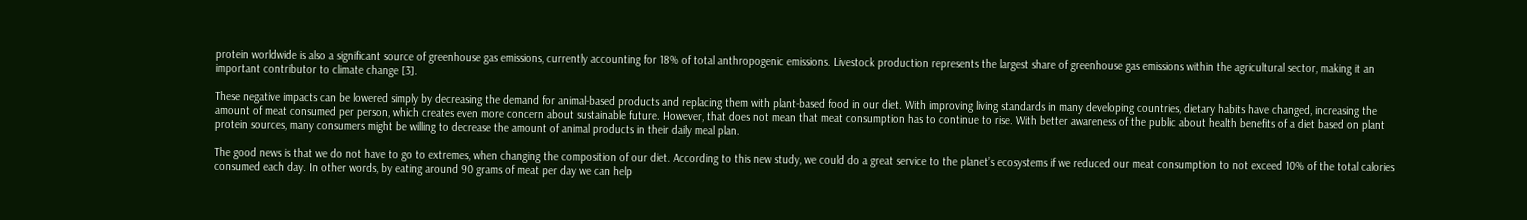protein worldwide is also a significant source of greenhouse gas emissions, currently accounting for 18% of total anthropogenic emissions. Livestock production represents the largest share of greenhouse gas emissions within the agricultural sector, making it an important contributor to climate change [3].

These negative impacts can be lowered simply by decreasing the demand for animal-based products and replacing them with plant-based food in our diet. With improving living standards in many developing countries, dietary habits have changed, increasing the amount of meat consumed per person, which creates even more concern about sustainable future. However, that does not mean that meat consumption has to continue to rise. With better awareness of the public about health benefits of a diet based on plant protein sources, many consumers might be willing to decrease the amount of animal products in their daily meal plan.

The good news is that we do not have to go to extremes, when changing the composition of our diet. According to this new study, we could do a great service to the planet’s ecosystems if we reduced our meat consumption to not exceed 10% of the total calories consumed each day. In other words, by eating around 90 grams of meat per day we can help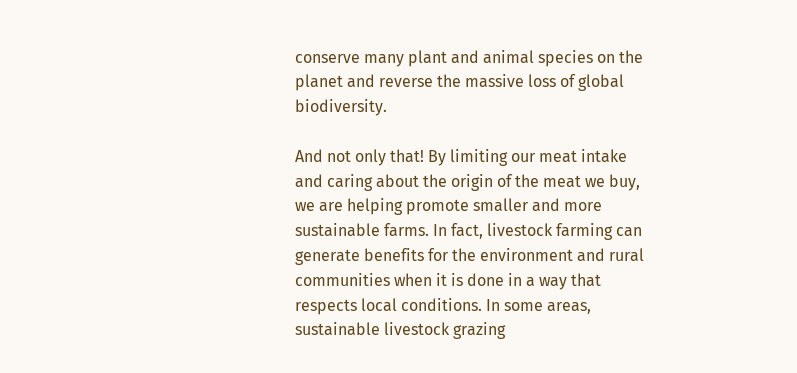conserve many plant and animal species on the planet and reverse the massive loss of global biodiversity.

And not only that! By limiting our meat intake and caring about the origin of the meat we buy, we are helping promote smaller and more sustainable farms. In fact, livestock farming can generate benefits for the environment and rural communities when it is done in a way that respects local conditions. In some areas, sustainable livestock grazing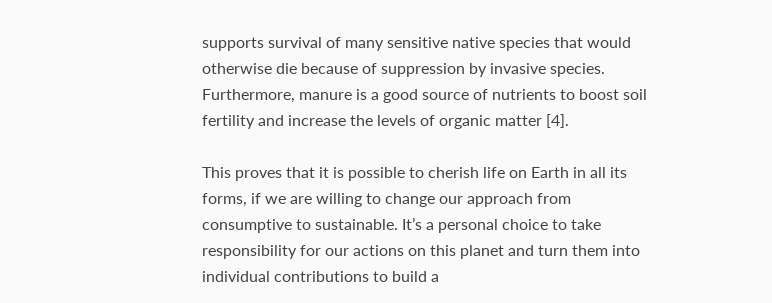supports survival of many sensitive native species that would otherwise die because of suppression by invasive species. Furthermore, manure is a good source of nutrients to boost soil fertility and increase the levels of organic matter [4].

This proves that it is possible to cherish life on Earth in all its forms, if we are willing to change our approach from consumptive to sustainable. It’s a personal choice to take responsibility for our actions on this planet and turn them into individual contributions to build a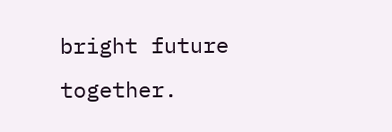bright future together.